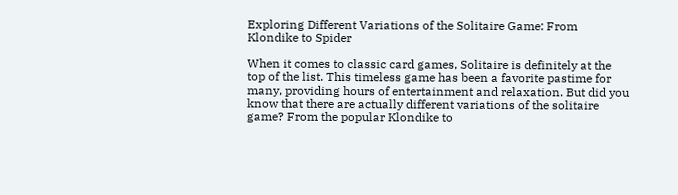Exploring Different Variations of the Solitaire Game: From Klondike to Spider

When it comes to classic card games, Solitaire is definitely at the top of the list. This timeless game has been a favorite pastime for many, providing hours of entertainment and relaxation. But did you know that there are actually different variations of the solitaire game? From the popular Klondike to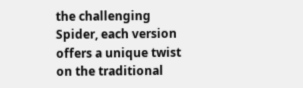the challenging Spider, each version offers a unique twist on the traditional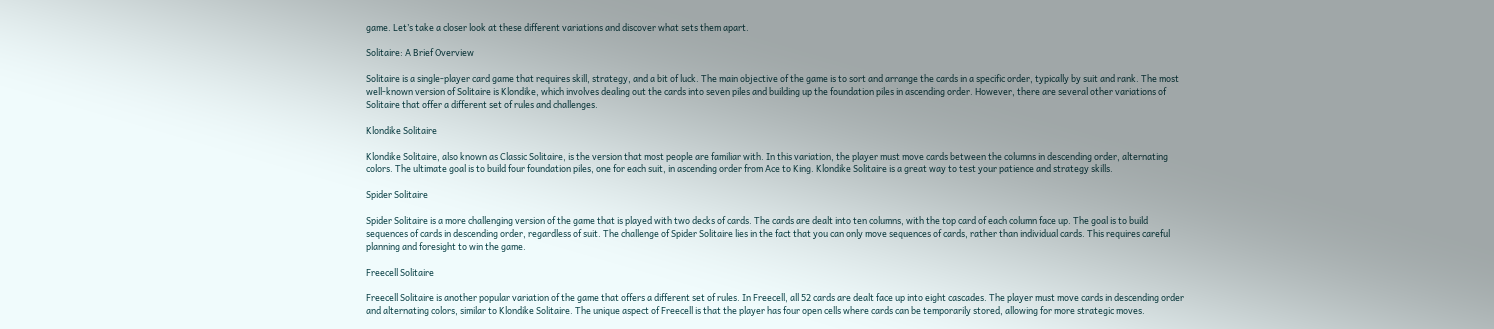game. Let’s take a closer look at these different variations and discover what sets them apart.

Solitaire: A Brief Overview

Solitaire is a single-player card game that requires skill, strategy, and a bit of luck. The main objective of the game is to sort and arrange the cards in a specific order, typically by suit and rank. The most well-known version of Solitaire is Klondike, which involves dealing out the cards into seven piles and building up the foundation piles in ascending order. However, there are several other variations of Solitaire that offer a different set of rules and challenges.

Klondike Solitaire

Klondike Solitaire, also known as Classic Solitaire, is the version that most people are familiar with. In this variation, the player must move cards between the columns in descending order, alternating colors. The ultimate goal is to build four foundation piles, one for each suit, in ascending order from Ace to King. Klondike Solitaire is a great way to test your patience and strategy skills.

Spider Solitaire

Spider Solitaire is a more challenging version of the game that is played with two decks of cards. The cards are dealt into ten columns, with the top card of each column face up. The goal is to build sequences of cards in descending order, regardless of suit. The challenge of Spider Solitaire lies in the fact that you can only move sequences of cards, rather than individual cards. This requires careful planning and foresight to win the game.

Freecell Solitaire

Freecell Solitaire is another popular variation of the game that offers a different set of rules. In Freecell, all 52 cards are dealt face up into eight cascades. The player must move cards in descending order and alternating colors, similar to Klondike Solitaire. The unique aspect of Freecell is that the player has four open cells where cards can be temporarily stored, allowing for more strategic moves.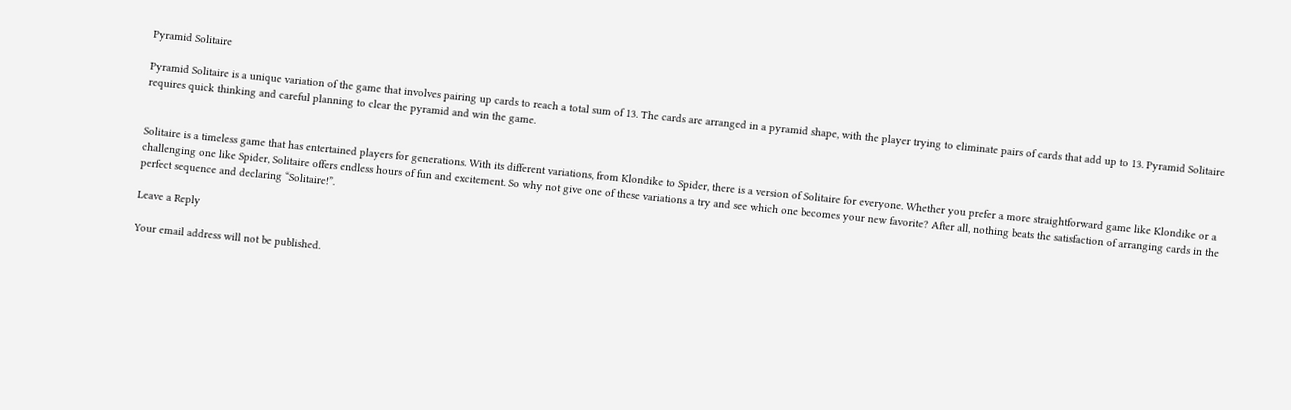Pyramid Solitaire

Pyramid Solitaire is a unique variation of the game that involves pairing up cards to reach a total sum of 13. The cards are arranged in a pyramid shape, with the player trying to eliminate pairs of cards that add up to 13. Pyramid Solitaire requires quick thinking and careful planning to clear the pyramid and win the game.


Solitaire is a timeless game that has entertained players for generations. With its different variations, from Klondike to Spider, there is a version of Solitaire for everyone. Whether you prefer a more straightforward game like Klondike or a challenging one like Spider, Solitaire offers endless hours of fun and excitement. So why not give one of these variations a try and see which one becomes your new favorite? After all, nothing beats the satisfaction of arranging cards in the perfect sequence and declaring “Solitaire!”.

Leave a Reply

Your email address will not be published.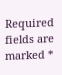Required fields are marked *